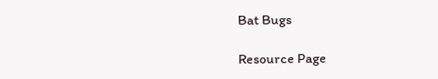Bat Bugs

Resource Page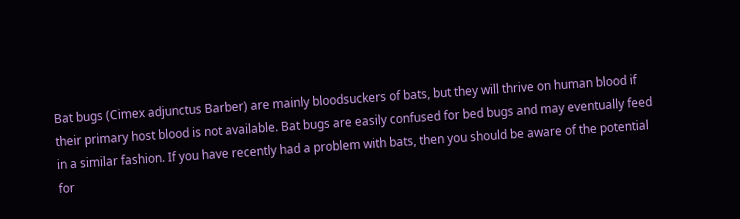Bat bugs (Cimex adjunctus Barber) are mainly bloodsuckers of bats, but they will thrive on human blood if their primary host blood is not available. Bat bugs are easily confused for bed bugs and may eventually feed in a similar fashion. If you have recently had a problem with bats, then you should be aware of the potential for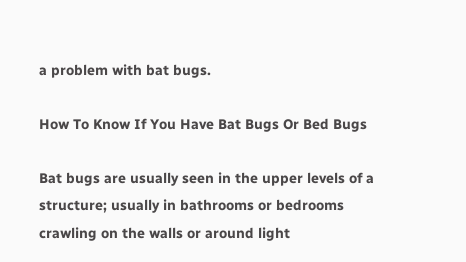a problem with bat bugs.

How To Know If You Have Bat Bugs Or Bed Bugs

Bat bugs are usually seen in the upper levels of a structure; usually in bathrooms or bedrooms crawling on the walls or around light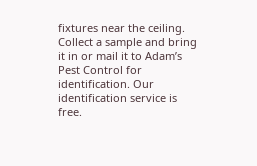fixtures near the ceiling. Collect a sample and bring it in or mail it to Adam’s Pest Control for identification. Our identification service is free.